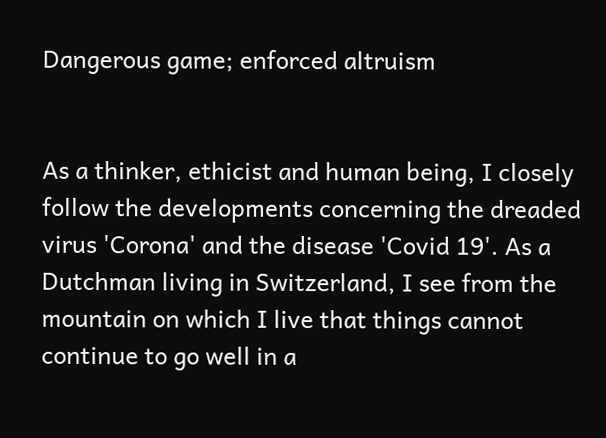Dangerous game; enforced altruism


As a thinker, ethicist and human being, I closely follow the developments concerning the dreaded virus 'Corona' and the disease 'Covid 19'. As a Dutchman living in Switzerland, I see from the mountain on which I live that things cannot continue to go well in a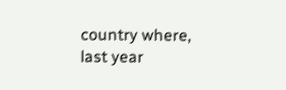country where, last year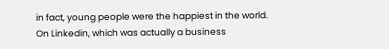in fact, young people were the happiest in the world. On Linkedin, which was actually a business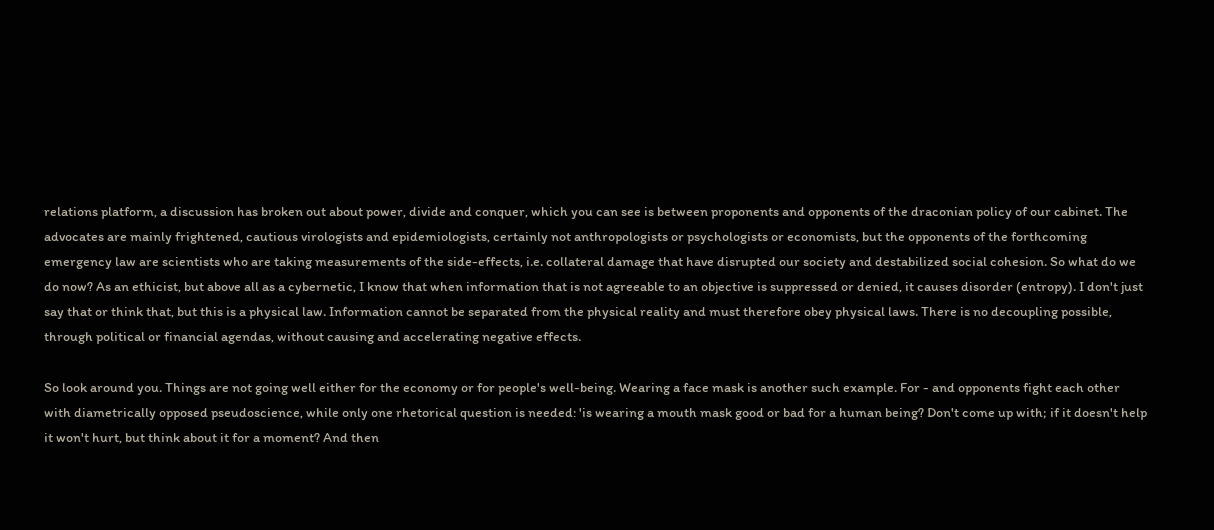relations platform, a discussion has broken out about power, divide and conquer, which you can see is between proponents and opponents of the draconian policy of our cabinet. The advocates are mainly frightened, cautious virologists and epidemiologists, certainly not anthropologists or psychologists or economists, but the opponents of the forthcoming emergency law are scientists who are taking measurements of the side-effects, i.e. collateral damage that have disrupted our society and destabilized social cohesion. So what do we do now? As an ethicist, but above all as a cybernetic, I know that when information that is not agreeable to an objective is suppressed or denied, it causes disorder (entropy). I don't just say that or think that, but this is a physical law. Information cannot be separated from the physical reality and must therefore obey physical laws. There is no decoupling possible, through political or financial agendas, without causing and accelerating negative effects.

So look around you. Things are not going well either for the economy or for people's well-being. Wearing a face mask is another such example. For - and opponents fight each other with diametrically opposed pseudoscience, while only one rhetorical question is needed: 'is wearing a mouth mask good or bad for a human being? Don't come up with; if it doesn't help it won't hurt, but think about it for a moment? And then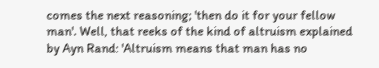comes the next reasoning; 'then do it for your fellow man'. Well, that reeks of the kind of altruism explained by Ayn Rand: 'Altruism means that man has no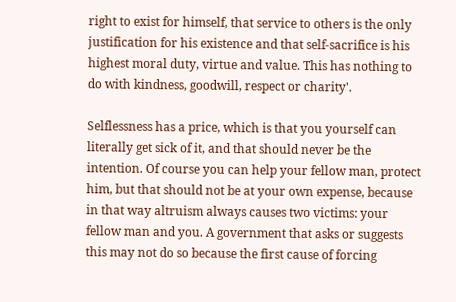right to exist for himself, that service to others is the only justification for his existence and that self-sacrifice is his highest moral duty, virtue and value. This has nothing to do with kindness, goodwill, respect or charity'.

Selflessness has a price, which is that you yourself can literally get sick of it, and that should never be the intention. Of course you can help your fellow man, protect him, but that should not be at your own expense, because in that way altruism always causes two victims: your fellow man and you. A government that asks or suggests this may not do so because the first cause of forcing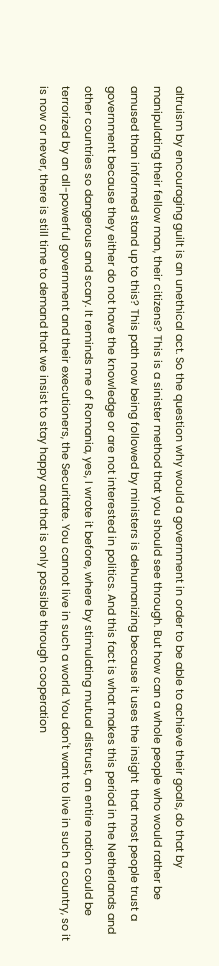altruism by encouraging guilt is an unethical act. So the question why would a government in order to be able to achieve their goals, do that by manipulating their fellow man, their citizens? This is a sinister method that you should see through. But how can a whole people who would rather be amused than informed stand up to this? This path now being followed by ministers is dehumanizing because it uses the insight  that most people trust a government because they either do not have the knowledge or are not interested in politics. And this fact is what makes this period in the Netherlands and other countries so dangerous and scary. It reminds me of Romania, yes, I wrote it before, where by stimulating mutual distrust, an entire nation could be terrorized by an all-powerful government and their executioners, the Securitate. You cannot live in such a world. You don't want to live in such a country, so it is now or never, there is still time to demand that we insist to stay happy and that is only possible through cooperation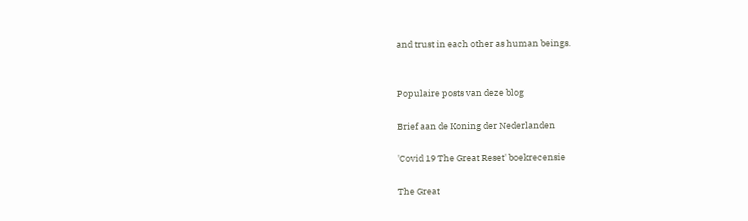and trust in each other as human beings.


Populaire posts van deze blog

Brief aan de Koning der Nederlanden

'Covid 19 The Great Reset' boekrecensie

The Great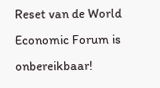Reset van de World Economic Forum is onbereikbaar!